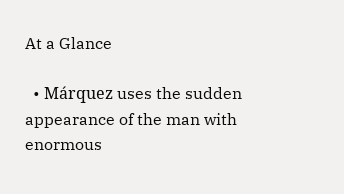At a Glance

  • Márquez uses the sudden appearance of the man with enormous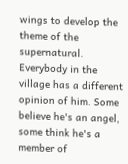wings to develop the theme of the supernatural. Everybody in the village has a different opinion of him. Some believe he's an angel, some think he's a member of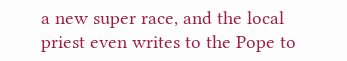a new super race, and the local priest even writes to the Pope to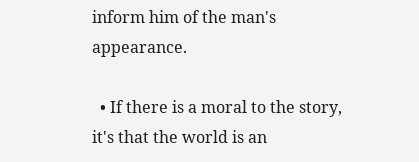inform him of the man's appearance.

  • If there is a moral to the story, it's that the world is an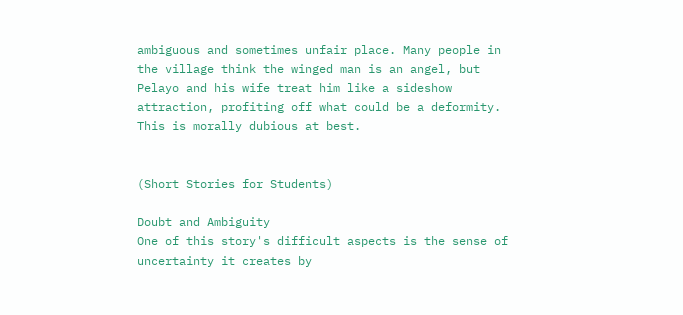ambiguous and sometimes unfair place. Many people in the village think the winged man is an angel, but Pelayo and his wife treat him like a sideshow attraction, profiting off what could be a deformity. This is morally dubious at best.


(Short Stories for Students)

Doubt and Ambiguity
One of this story's difficult aspects is the sense of uncertainty it creates by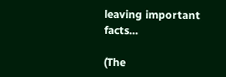leaving important facts...

(The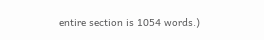entire section is 1054 words.)